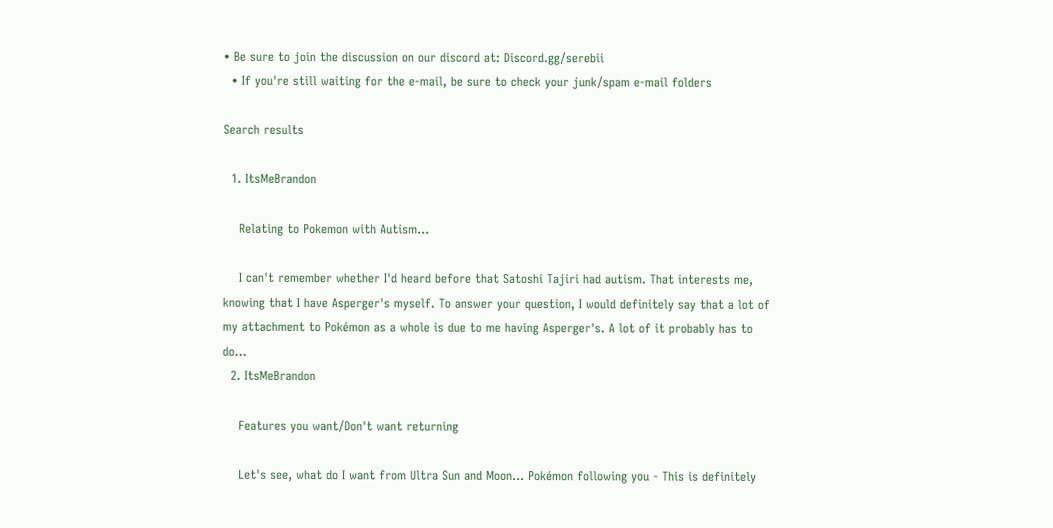• Be sure to join the discussion on our discord at: Discord.gg/serebii
  • If you're still waiting for the e-mail, be sure to check your junk/spam e-mail folders

Search results

  1. ItsMeBrandon

    Relating to Pokemon with Autism...

    I can't remember whether I'd heard before that Satoshi Tajiri had autism. That interests me, knowing that I have Asperger's myself. To answer your question, I would definitely say that a lot of my attachment to Pokémon as a whole is due to me having Asperger's. A lot of it probably has to do...
  2. ItsMeBrandon

    Features you want/Don't want returning

    Let's see, what do I want from Ultra Sun and Moon... Pokémon following you - This is definitely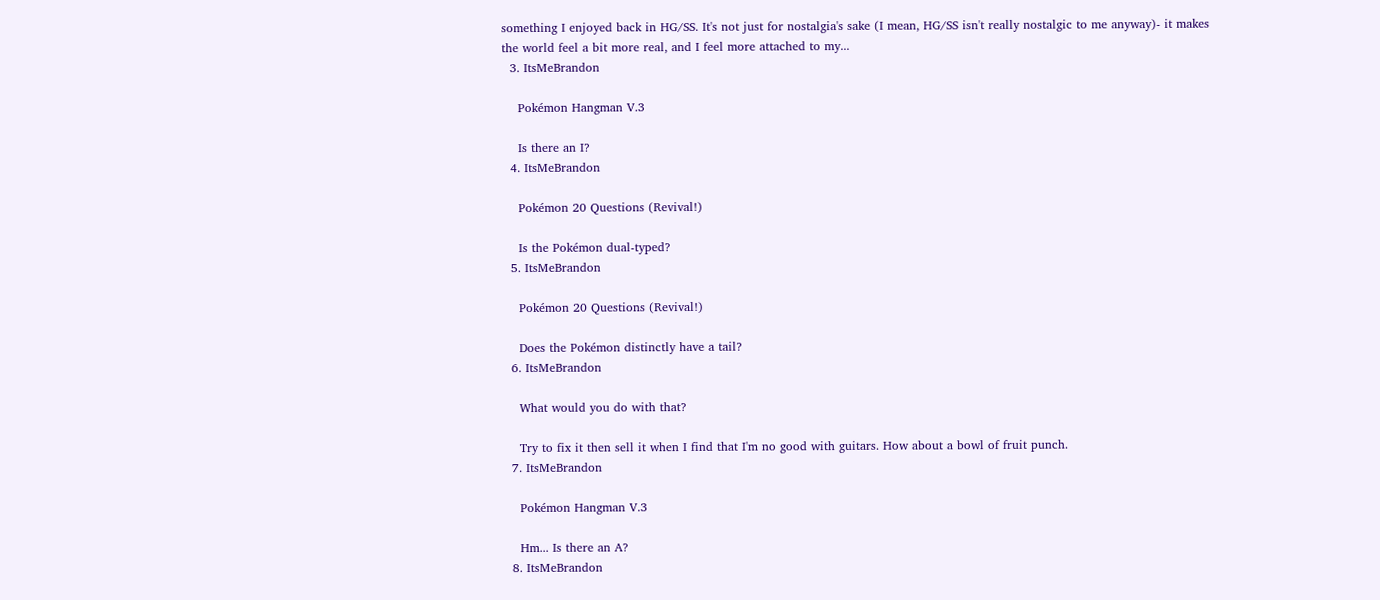something I enjoyed back in HG/SS. It's not just for nostalgia's sake (I mean, HG/SS isn't really nostalgic to me anyway)- it makes the world feel a bit more real, and I feel more attached to my...
  3. ItsMeBrandon

    Pokémon Hangman V.3

    Is there an I?
  4. ItsMeBrandon

    Pokémon 20 Questions (Revival!)

    Is the Pokémon dual-typed?
  5. ItsMeBrandon

    Pokémon 20 Questions (Revival!)

    Does the Pokémon distinctly have a tail?
  6. ItsMeBrandon

    What would you do with that?

    Try to fix it then sell it when I find that I'm no good with guitars. How about a bowl of fruit punch.
  7. ItsMeBrandon

    Pokémon Hangman V.3

    Hm... Is there an A?
  8. ItsMeBrandon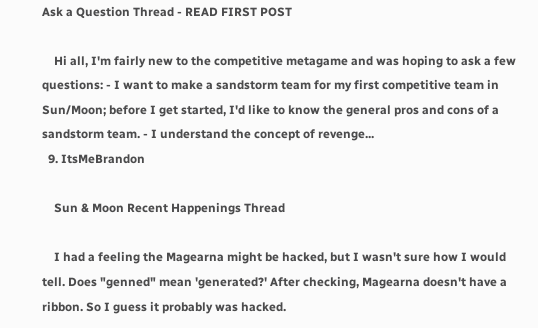Ask a Question Thread - READ FIRST POST

    Hi all, I'm fairly new to the competitive metagame and was hoping to ask a few questions: - I want to make a sandstorm team for my first competitive team in Sun/Moon; before I get started, I'd like to know the general pros and cons of a sandstorm team. - I understand the concept of revenge...
  9. ItsMeBrandon

    Sun & Moon Recent Happenings Thread

    I had a feeling the Magearna might be hacked, but I wasn't sure how I would tell. Does "genned" mean 'generated?' After checking, Magearna doesn't have a ribbon. So I guess it probably was hacked.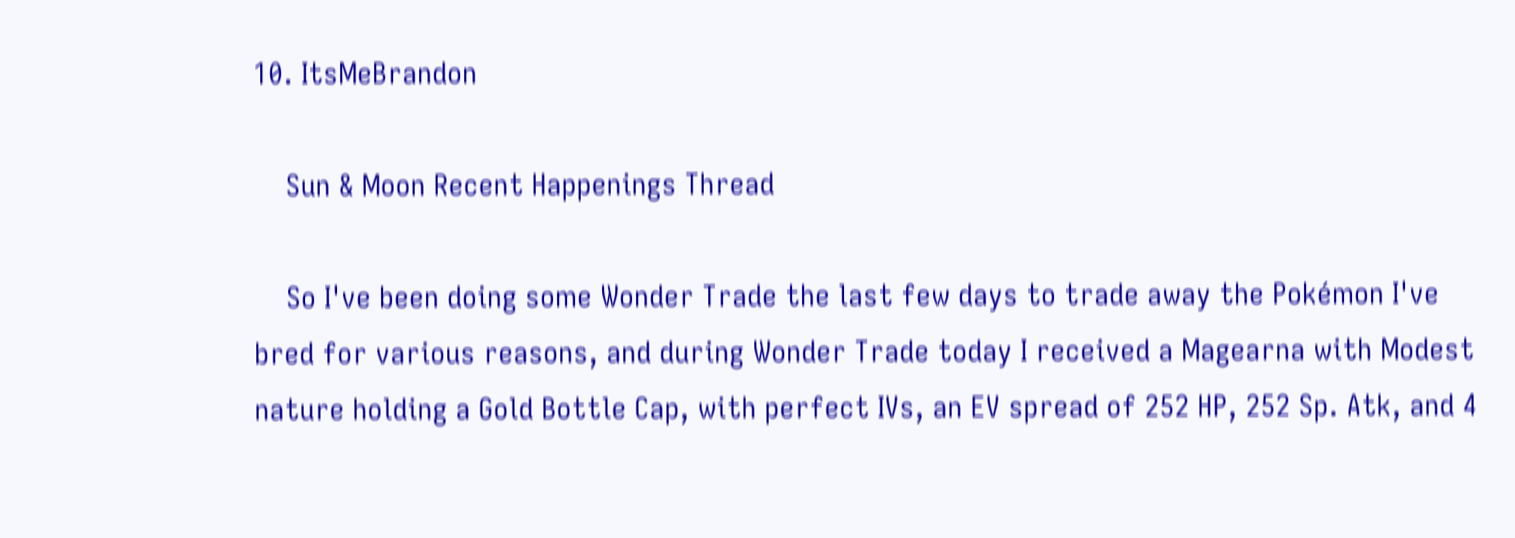10. ItsMeBrandon

    Sun & Moon Recent Happenings Thread

    So I've been doing some Wonder Trade the last few days to trade away the Pokémon I've bred for various reasons, and during Wonder Trade today I received a Magearna with Modest nature holding a Gold Bottle Cap, with perfect IVs, an EV spread of 252 HP, 252 Sp. Atk, and 4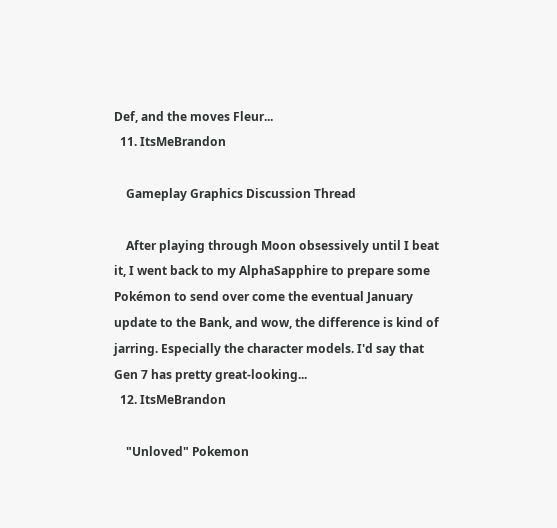Def, and the moves Fleur...
  11. ItsMeBrandon

    Gameplay Graphics Discussion Thread

    After playing through Moon obsessively until I beat it, I went back to my AlphaSapphire to prepare some Pokémon to send over come the eventual January update to the Bank, and wow, the difference is kind of jarring. Especially the character models. I'd say that Gen 7 has pretty great-looking...
  12. ItsMeBrandon

    "Unloved" Pokemon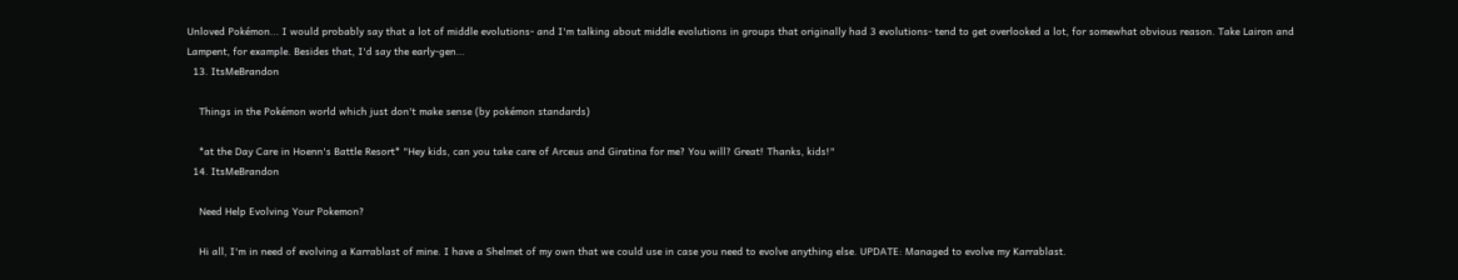Unloved Pokémon... I would probably say that a lot of middle evolutions- and I'm talking about middle evolutions in groups that originally had 3 evolutions- tend to get overlooked a lot, for somewhat obvious reason. Take Lairon and Lampent, for example. Besides that, I'd say the early-gen...
  13. ItsMeBrandon

    Things in the Pokémon world which just don't make sense (by pokémon standards)

    *at the Day Care in Hoenn's Battle Resort* "Hey kids, can you take care of Arceus and Giratina for me? You will? Great! Thanks, kids!"
  14. ItsMeBrandon

    Need Help Evolving Your Pokemon?

    Hi all, I'm in need of evolving a Karrablast of mine. I have a Shelmet of my own that we could use in case you need to evolve anything else. UPDATE: Managed to evolve my Karrablast.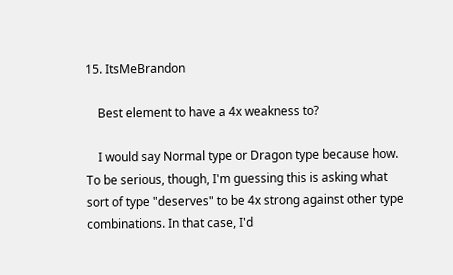15. ItsMeBrandon

    Best element to have a 4x weakness to?

    I would say Normal type or Dragon type because how. To be serious, though, I'm guessing this is asking what sort of type "deserves" to be 4x strong against other type combinations. In that case, I'd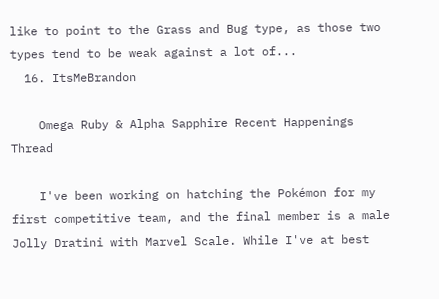like to point to the Grass and Bug type, as those two types tend to be weak against a lot of...
  16. ItsMeBrandon

    Omega Ruby & Alpha Sapphire Recent Happenings Thread

    I've been working on hatching the Pokémon for my first competitive team, and the final member is a male Jolly Dratini with Marvel Scale. While I've at best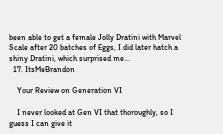been able to get a female Jolly Dratini with Marvel Scale after 20 batches of Eggs, I did later hatch a shiny Dratini, which surprised me...
  17. ItsMeBrandon

    Your Review on Generation VI

    I never looked at Gen VI that thoroughly, so I guess I can give it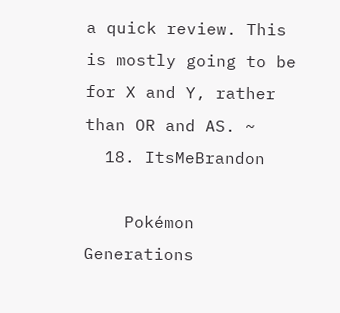a quick review. This is mostly going to be for X and Y, rather than OR and AS. ~
  18. ItsMeBrandon

    Pokémon Generations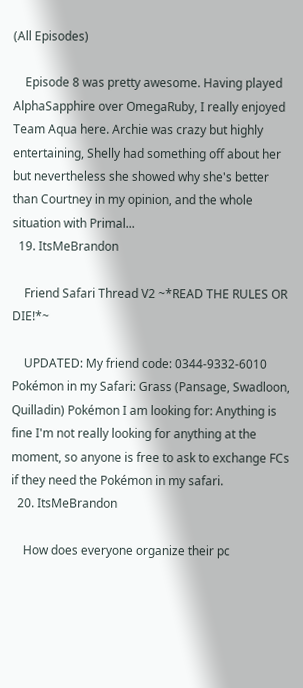(All Episodes)

    Episode 8 was pretty awesome. Having played AlphaSapphire over OmegaRuby, I really enjoyed Team Aqua here. Archie was crazy but highly entertaining, Shelly had something off about her but nevertheless she showed why she's better than Courtney in my opinion, and the whole situation with Primal...
  19. ItsMeBrandon

    Friend Safari Thread V2 ~*READ THE RULES OR DIE!*~

    UPDATED: My friend code: 0344-9332-6010 Pokémon in my Safari: Grass (Pansage, Swadloon, Quilladin) Pokémon I am looking for: Anything is fine I'm not really looking for anything at the moment, so anyone is free to ask to exchange FCs if they need the Pokémon in my safari.
  20. ItsMeBrandon

    How does everyone organize their pc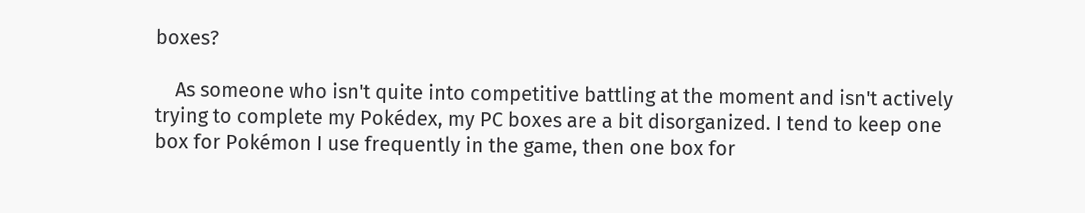boxes?

    As someone who isn't quite into competitive battling at the moment and isn't actively trying to complete my Pokédex, my PC boxes are a bit disorganized. I tend to keep one box for Pokémon I use frequently in the game, then one box for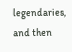legendaries, and then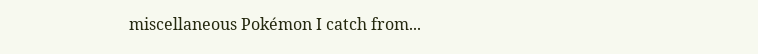miscellaneous Pokémon I catch from...